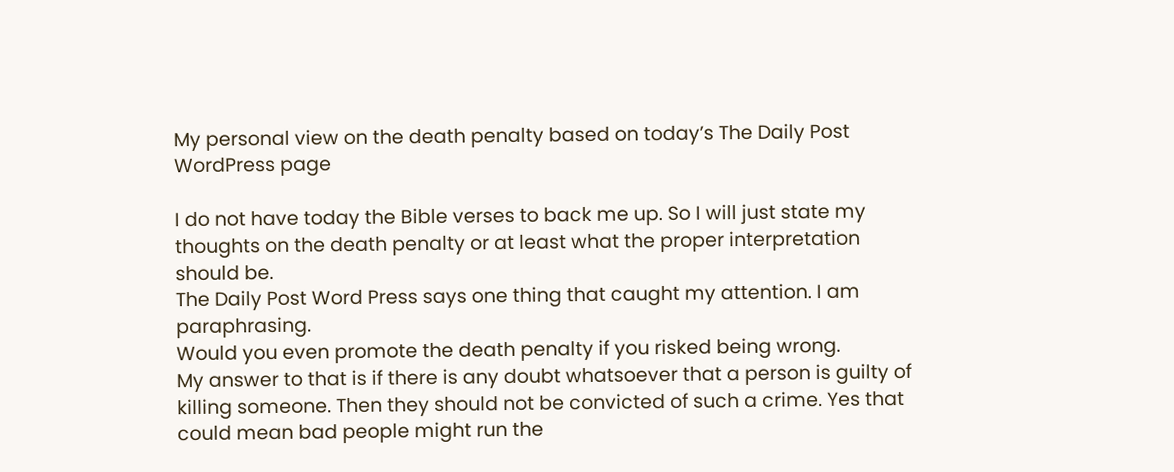My personal view on the death penalty based on today’s The Daily Post WordPress page

I do not have today the Bible verses to back me up. So I will just state my thoughts on the death penalty or at least what the proper interpretation should be.
The Daily Post Word Press says one thing that caught my attention. I am paraphrasing.
Would you even promote the death penalty if you risked being wrong.
My answer to that is if there is any doubt whatsoever that a person is guilty of killing someone. Then they should not be convicted of such a crime. Yes that could mean bad people might run the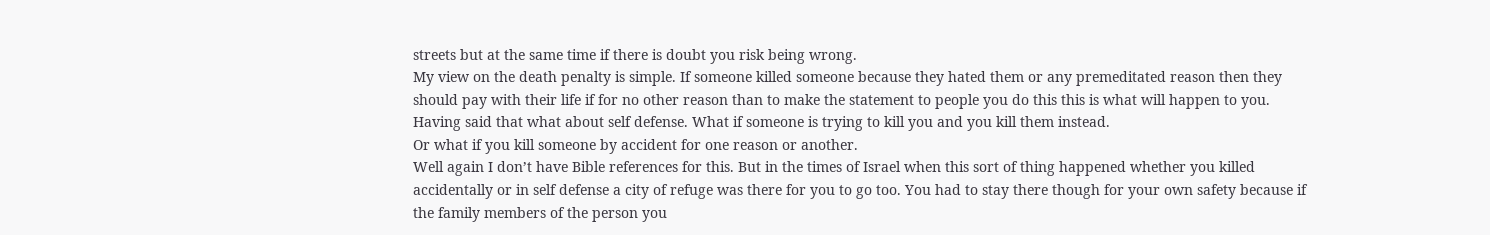streets but at the same time if there is doubt you risk being wrong.
My view on the death penalty is simple. If someone killed someone because they hated them or any premeditated reason then they should pay with their life if for no other reason than to make the statement to people you do this this is what will happen to you.
Having said that what about self defense. What if someone is trying to kill you and you kill them instead.
Or what if you kill someone by accident for one reason or another.
Well again I don’t have Bible references for this. But in the times of Israel when this sort of thing happened whether you killed accidentally or in self defense a city of refuge was there for you to go too. You had to stay there though for your own safety because if the family members of the person you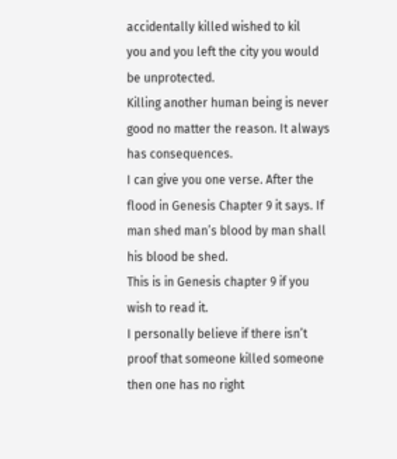accidentally killed wished to kil
you and you left the city you would be unprotected.
Killing another human being is never good no matter the reason. It always has consequences.
I can give you one verse. After the flood in Genesis Chapter 9 it says. If man shed man’s blood by man shall his blood be shed.
This is in Genesis chapter 9 if you wish to read it.
I personally believe if there isn’t proof that someone killed someone then one has no right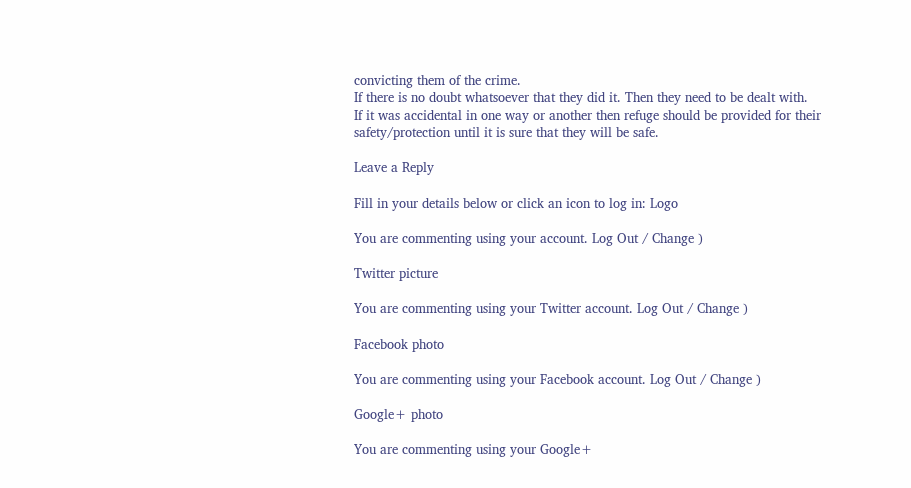convicting them of the crime.
If there is no doubt whatsoever that they did it. Then they need to be dealt with.
If it was accidental in one way or another then refuge should be provided for their safety/protection until it is sure that they will be safe.

Leave a Reply

Fill in your details below or click an icon to log in: Logo

You are commenting using your account. Log Out / Change )

Twitter picture

You are commenting using your Twitter account. Log Out / Change )

Facebook photo

You are commenting using your Facebook account. Log Out / Change )

Google+ photo

You are commenting using your Google+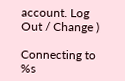account. Log Out / Change )

Connecting to %s